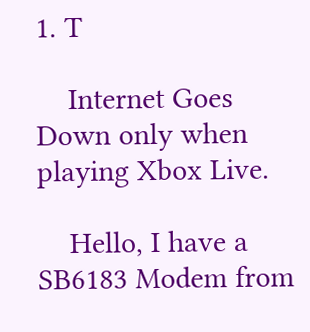1. T

    Internet Goes Down only when playing Xbox Live.

    Hello, I have a SB6183 Modem from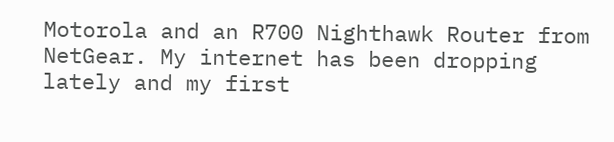Motorola and an R700 Nighthawk Router from NetGear. My internet has been dropping lately and my first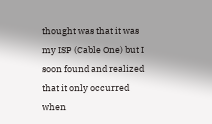thought was that it was my ISP (Cable One) but I soon found and realized that it only occurred when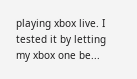playing xbox live. I tested it by letting my xbox one be...